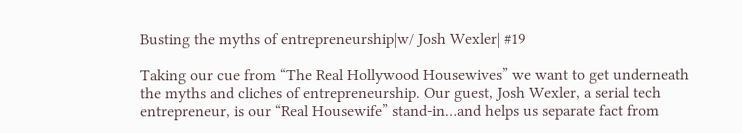Busting the myths of entrepreneurship|w/ Josh Wexler| #19

Taking our cue from “The Real Hollywood Housewives” we want to get underneath the myths and cliches of entrepreneurship. Our guest, Josh Wexler, a serial tech entrepreneur, is our “Real Housewife” stand-in…and helps us separate fact from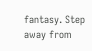fantasy. Step away from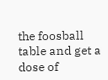the foosball table and get a dose of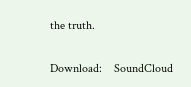the truth.

Download:    SoundCloud